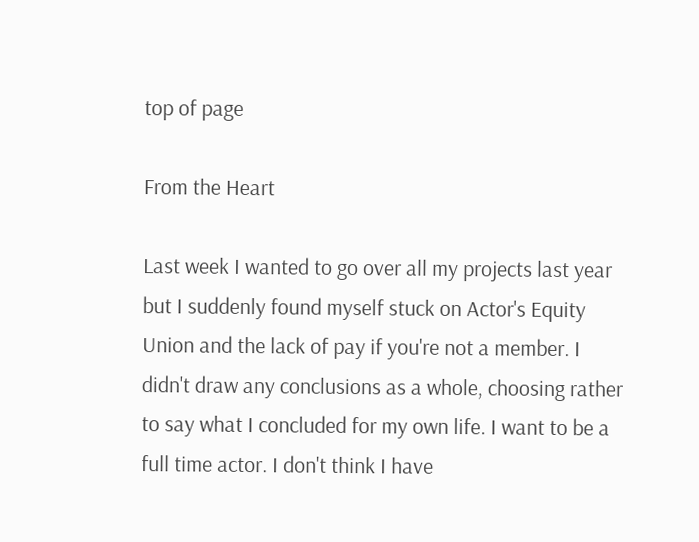top of page

From the Heart

Last week I wanted to go over all my projects last year but I suddenly found myself stuck on Actor's Equity Union and the lack of pay if you're not a member. I didn't draw any conclusions as a whole, choosing rather to say what I concluded for my own life. I want to be a full time actor. I don't think I have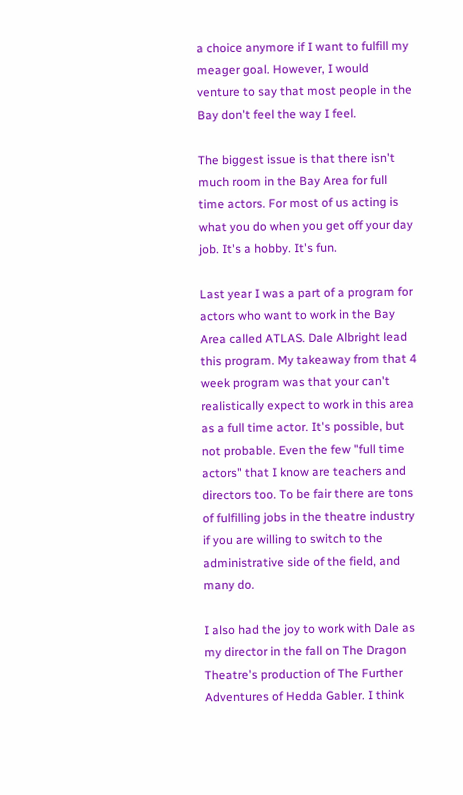a choice anymore if I want to fulfill my meager goal. However, I would venture to say that most people in the Bay don't feel the way I feel.

The biggest issue is that there isn't much room in the Bay Area for full time actors. For most of us acting is what you do when you get off your day job. It's a hobby. It's fun.

Last year I was a part of a program for actors who want to work in the Bay Area called ATLAS. Dale Albright lead this program. My takeaway from that 4 week program was that your can't realistically expect to work in this area as a full time actor. It's possible, but not probable. Even the few "full time actors" that I know are teachers and directors too. To be fair there are tons of fulfilling jobs in the theatre industry if you are willing to switch to the administrative side of the field, and many do.

I also had the joy to work with Dale as my director in the fall on The Dragon Theatre's production of The Further Adventures of Hedda Gabler. I think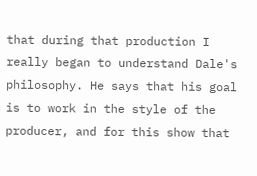that during that production I really began to understand Dale's philosophy. He says that his goal is to work in the style of the producer, and for this show that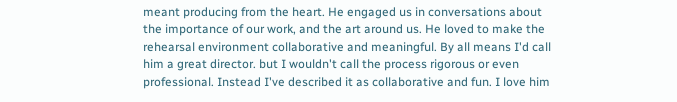meant producing from the heart. He engaged us in conversations about the importance of our work, and the art around us. He loved to make the rehearsal environment collaborative and meaningful. By all means I'd call him a great director. but I wouldn't call the process rigorous or even professional. Instead I've described it as collaborative and fun. I love him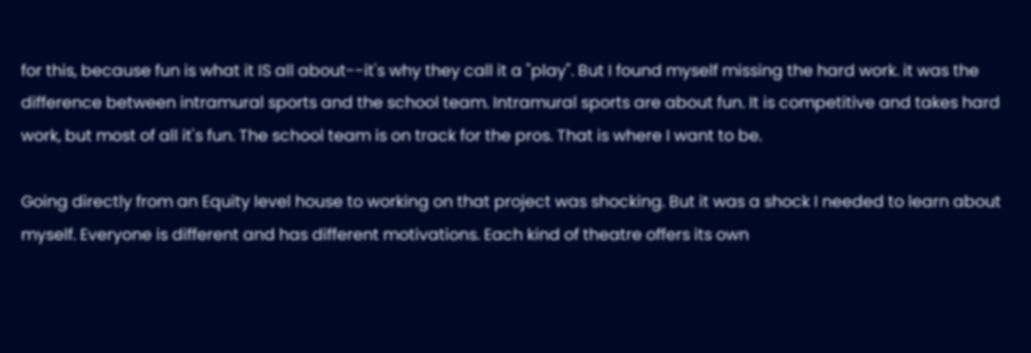for this, because fun is what it IS all about--it's why they call it a "play". But I found myself missing the hard work. it was the difference between intramural sports and the school team. Intramural sports are about fun. It is competitive and takes hard work, but most of all it's fun. The school team is on track for the pros. That is where I want to be.

Going directly from an Equity level house to working on that project was shocking. But it was a shock I needed to learn about myself. Everyone is different and has different motivations. Each kind of theatre offers its own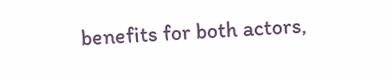benefits for both actors,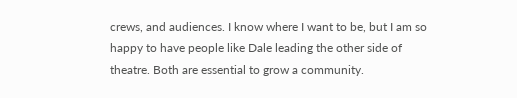crews, and audiences. I know where I want to be, but I am so happy to have people like Dale leading the other side of theatre. Both are essential to grow a community.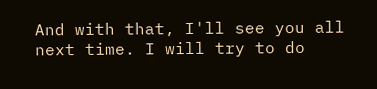And with that, I'll see you all next time. I will try to do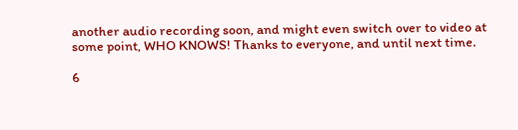another audio recording soon, and might even switch over to video at some point, WHO KNOWS! Thanks to everyone, and until next time.

6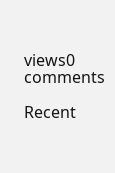views0 comments

Recent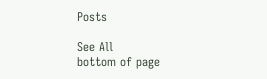Posts

See All
bottom of page